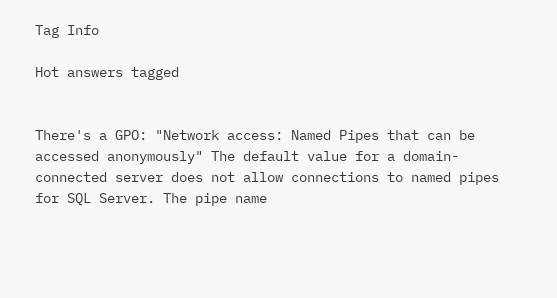Tag Info

Hot answers tagged


There's a GPO: "Network access: Named Pipes that can be accessed anonymously" The default value for a domain-connected server does not allow connections to named pipes for SQL Server. The pipe name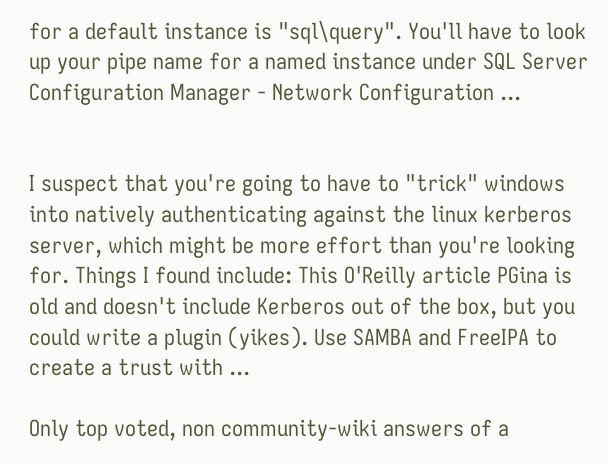for a default instance is "sql\query". You'll have to look up your pipe name for a named instance under SQL Server Configuration Manager - Network Configuration ...


I suspect that you're going to have to "trick" windows into natively authenticating against the linux kerberos server, which might be more effort than you're looking for. Things I found include: This O'Reilly article PGina is old and doesn't include Kerberos out of the box, but you could write a plugin (yikes). Use SAMBA and FreeIPA to create a trust with ...

Only top voted, non community-wiki answers of a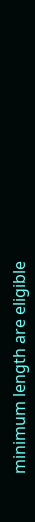minimum length are eligible